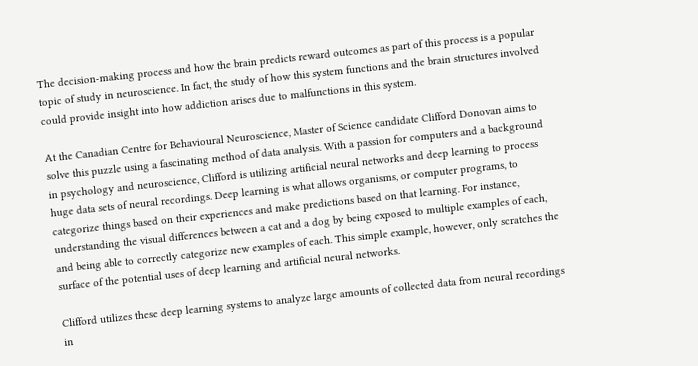The decision-making process and how the brain predicts reward outcomes as part of this process is a popular topic of study in neuroscience. In fact, the study of how this system functions and the brain structures involved could provide insight into how addiction arises due to malfunctions in this system.

At the Canadian Centre for Behavioural Neuroscience, Master of Science candidate Clifford Donovan aims to solve this puzzle using a fascinating method of data analysis. With a passion for computers and a background in psychology and neuroscience, Clifford is utilizing artificial neural networks and deep learning to process huge data sets of neural recordings. Deep learning is what allows organisms, or computer programs, to categorize things based on their experiences and make predictions based on that learning. For instance, understanding the visual differences between a cat and a dog by being exposed to multiple examples of each, and being able to correctly categorize new examples of each. This simple example, however, only scratches the surface of the potential uses of deep learning and artificial neural networks.

Clifford utilizes these deep learning systems to analyze large amounts of collected data from neural recordings in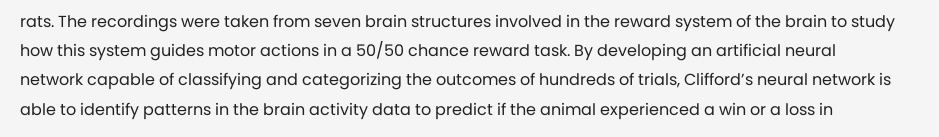rats. The recordings were taken from seven brain structures involved in the reward system of the brain to study how this system guides motor actions in a 50/50 chance reward task. By developing an artificial neural network capable of classifying and categorizing the outcomes of hundreds of trials, Clifford’s neural network is able to identify patterns in the brain activity data to predict if the animal experienced a win or a loss in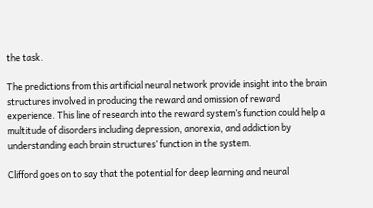the task.

The predictions from this artificial neural network provide insight into the brain structures involved in producing the reward and omission of reward experience. This line of research into the reward system’s function could help a multitude of disorders including depression, anorexia, and addiction by understanding each brain structures’ function in the system.

Clifford goes on to say that the potential for deep learning and neural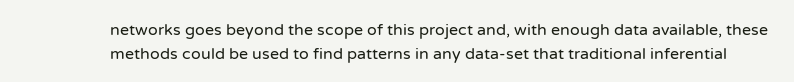networks goes beyond the scope of this project and, with enough data available, these methods could be used to find patterns in any data-set that traditional inferential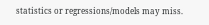statistics or regressions/models may miss.